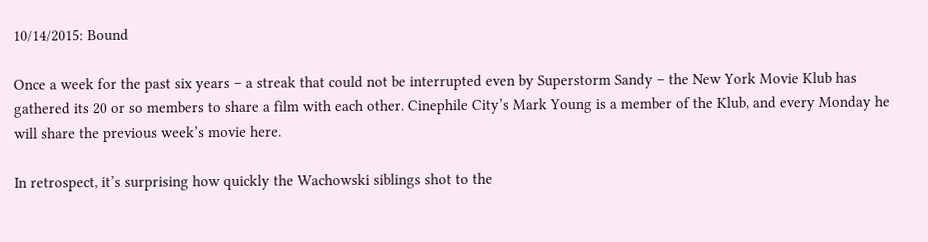10/14/2015: Bound

Once a week for the past six years – a streak that could not be interrupted even by Superstorm Sandy – the New York Movie Klub has gathered its 20 or so members to share a film with each other. Cinephile City’s Mark Young is a member of the Klub, and every Monday he will share the previous week’s movie here.

In retrospect, it’s surprising how quickly the Wachowski siblings shot to the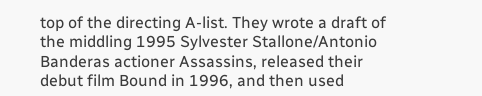top of the directing A-list. They wrote a draft of the middling 1995 Sylvester Stallone/Antonio Banderas actioner Assassins, released their debut film Bound in 1996, and then used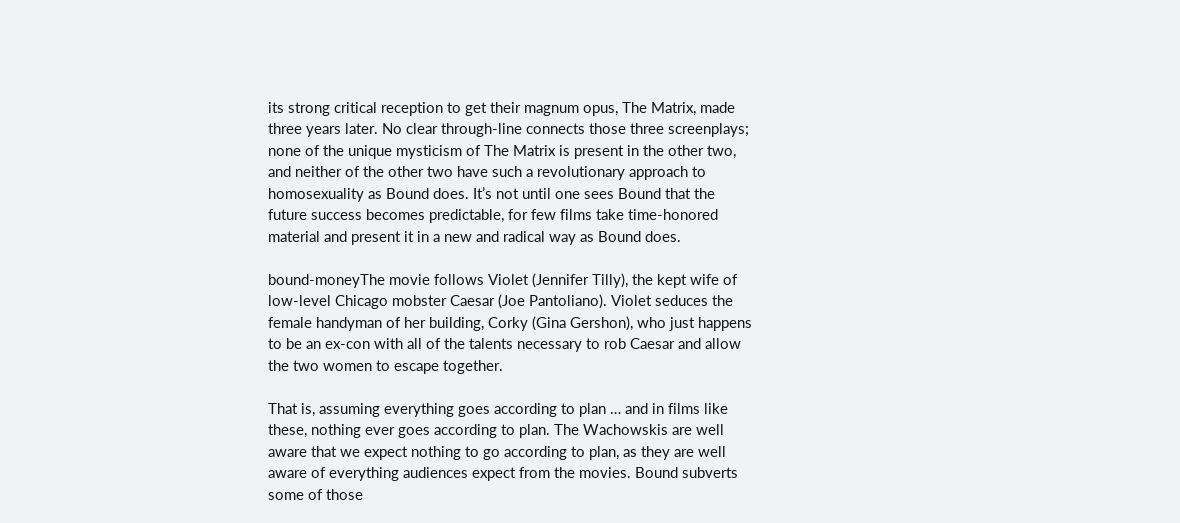its strong critical reception to get their magnum opus, The Matrix, made three years later. No clear through-line connects those three screenplays; none of the unique mysticism of The Matrix is present in the other two, and neither of the other two have such a revolutionary approach to homosexuality as Bound does. It’s not until one sees Bound that the future success becomes predictable, for few films take time-honored material and present it in a new and radical way as Bound does.

bound-moneyThe movie follows Violet (Jennifer Tilly), the kept wife of low-level Chicago mobster Caesar (Joe Pantoliano). Violet seduces the female handyman of her building, Corky (Gina Gershon), who just happens to be an ex-con with all of the talents necessary to rob Caesar and allow the two women to escape together.

That is, assuming everything goes according to plan … and in films like these, nothing ever goes according to plan. The Wachowskis are well aware that we expect nothing to go according to plan, as they are well aware of everything audiences expect from the movies. Bound subverts some of those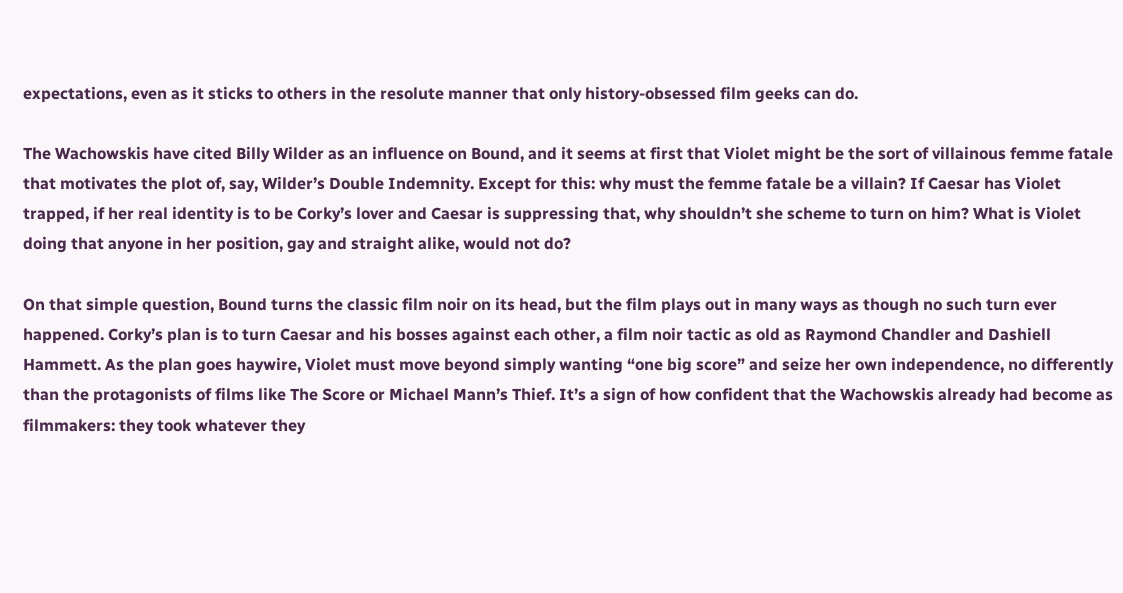expectations, even as it sticks to others in the resolute manner that only history-obsessed film geeks can do.

The Wachowskis have cited Billy Wilder as an influence on Bound, and it seems at first that Violet might be the sort of villainous femme fatale that motivates the plot of, say, Wilder’s Double Indemnity. Except for this: why must the femme fatale be a villain? If Caesar has Violet trapped, if her real identity is to be Corky’s lover and Caesar is suppressing that, why shouldn’t she scheme to turn on him? What is Violet doing that anyone in her position, gay and straight alike, would not do?

On that simple question, Bound turns the classic film noir on its head, but the film plays out in many ways as though no such turn ever happened. Corky’s plan is to turn Caesar and his bosses against each other, a film noir tactic as old as Raymond Chandler and Dashiell Hammett. As the plan goes haywire, Violet must move beyond simply wanting “one big score” and seize her own independence, no differently than the protagonists of films like The Score or Michael Mann’s Thief. It’s a sign of how confident that the Wachowskis already had become as filmmakers: they took whatever they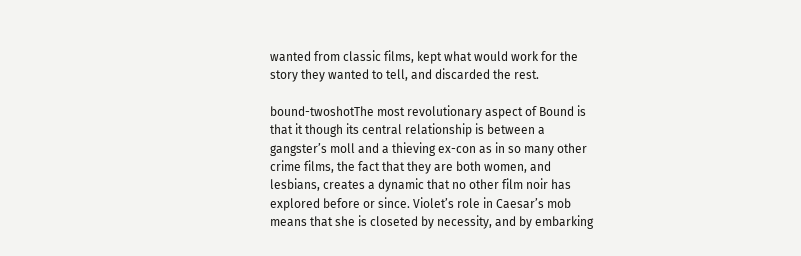wanted from classic films, kept what would work for the story they wanted to tell, and discarded the rest.

bound-twoshotThe most revolutionary aspect of Bound is that it though its central relationship is between a gangster’s moll and a thieving ex-con as in so many other crime films, the fact that they are both women, and lesbians, creates a dynamic that no other film noir has explored before or since. Violet’s role in Caesar’s mob means that she is closeted by necessity, and by embarking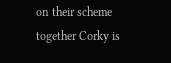on their scheme together Corky is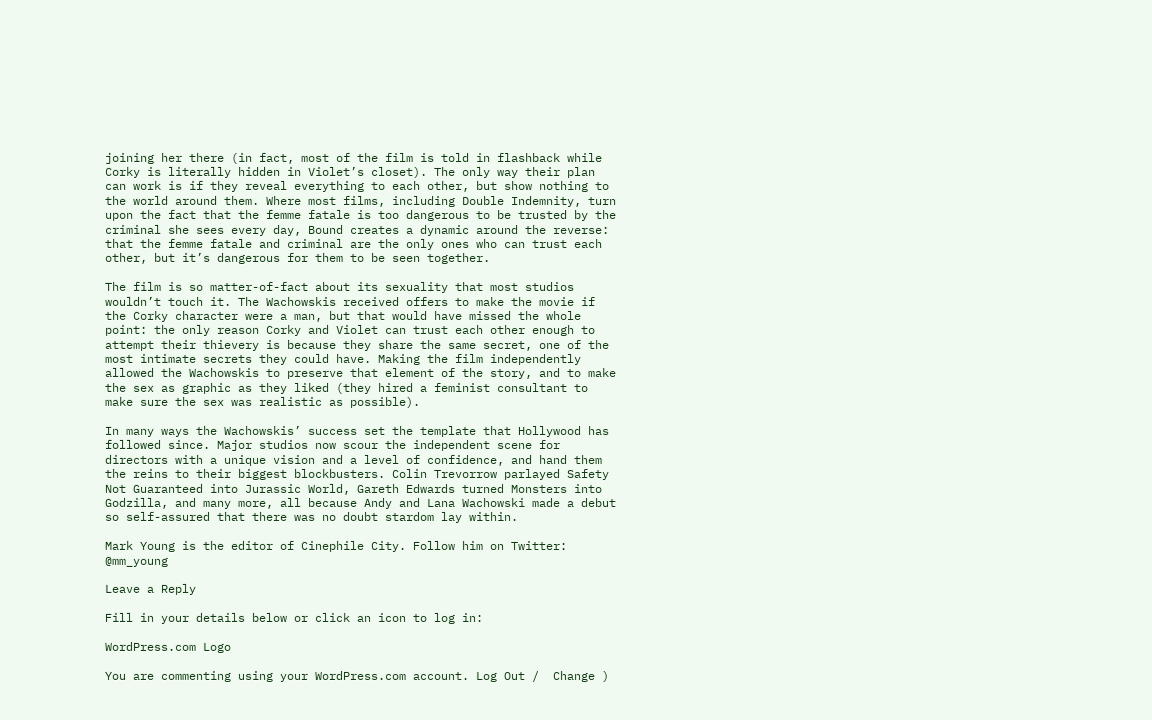joining her there (in fact, most of the film is told in flashback while Corky is literally hidden in Violet’s closet). The only way their plan can work is if they reveal everything to each other, but show nothing to the world around them. Where most films, including Double Indemnity, turn upon the fact that the femme fatale is too dangerous to be trusted by the criminal she sees every day, Bound creates a dynamic around the reverse: that the femme fatale and criminal are the only ones who can trust each other, but it’s dangerous for them to be seen together.

The film is so matter-of-fact about its sexuality that most studios wouldn’t touch it. The Wachowskis received offers to make the movie if the Corky character were a man, but that would have missed the whole point: the only reason Corky and Violet can trust each other enough to attempt their thievery is because they share the same secret, one of the most intimate secrets they could have. Making the film independently allowed the Wachowskis to preserve that element of the story, and to make the sex as graphic as they liked (they hired a feminist consultant to make sure the sex was realistic as possible).

In many ways the Wachowskis’ success set the template that Hollywood has followed since. Major studios now scour the independent scene for directors with a unique vision and a level of confidence, and hand them the reins to their biggest blockbusters. Colin Trevorrow parlayed Safety Not Guaranteed into Jurassic World, Gareth Edwards turned Monsters into Godzilla, and many more, all because Andy and Lana Wachowski made a debut so self-assured that there was no doubt stardom lay within.

Mark Young is the editor of Cinephile City. Follow him on Twitter: @mm_young

Leave a Reply

Fill in your details below or click an icon to log in:

WordPress.com Logo

You are commenting using your WordPress.com account. Log Out /  Change )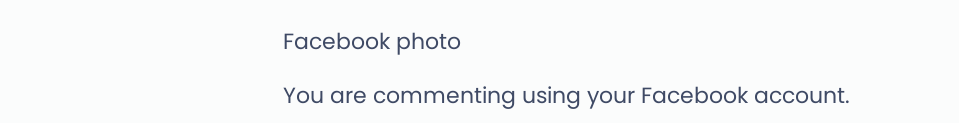Facebook photo

You are commenting using your Facebook account.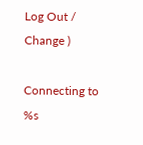Log Out /  Change )

Connecting to %s